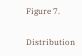Figure 7.

Distribution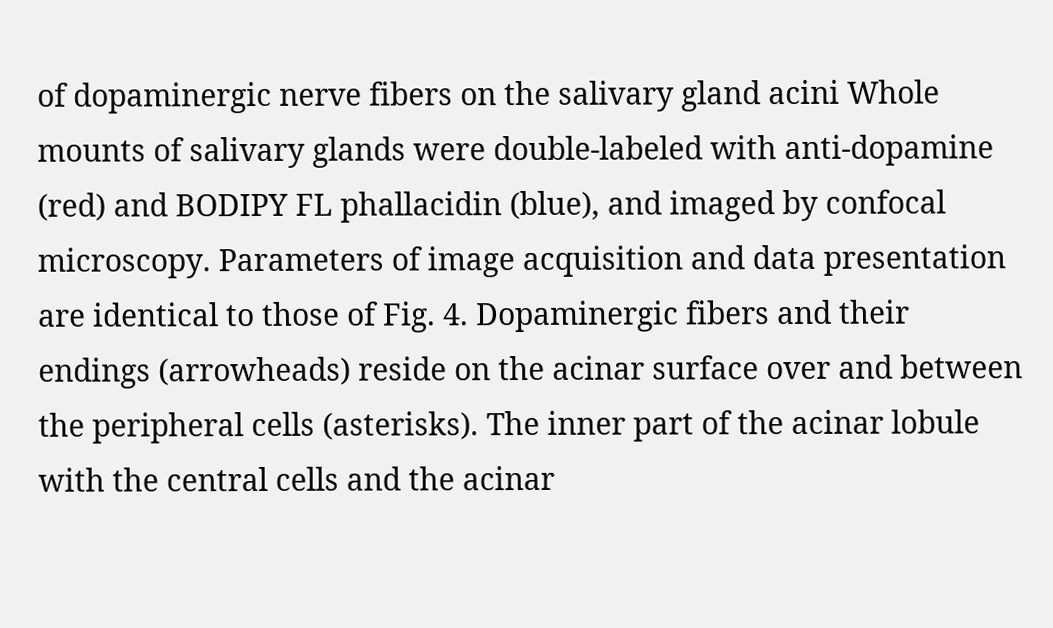of dopaminergic nerve fibers on the salivary gland acini Whole mounts of salivary glands were double-labeled with anti-dopamine (red) and BODIPY FL phallacidin (blue), and imaged by confocal microscopy. Parameters of image acquisition and data presentation are identical to those of Fig. 4. Dopaminergic fibers and their endings (arrowheads) reside on the acinar surface over and between the peripheral cells (asterisks). The inner part of the acinar lobule with the central cells and the acinar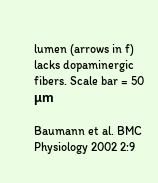lumen (arrows in f) lacks dopaminergic fibers. Scale bar = 50 μm

Baumann et al. BMC Physiology 2002 2:9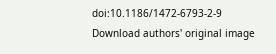doi:10.1186/1472-6793-2-9
Download authors' original image